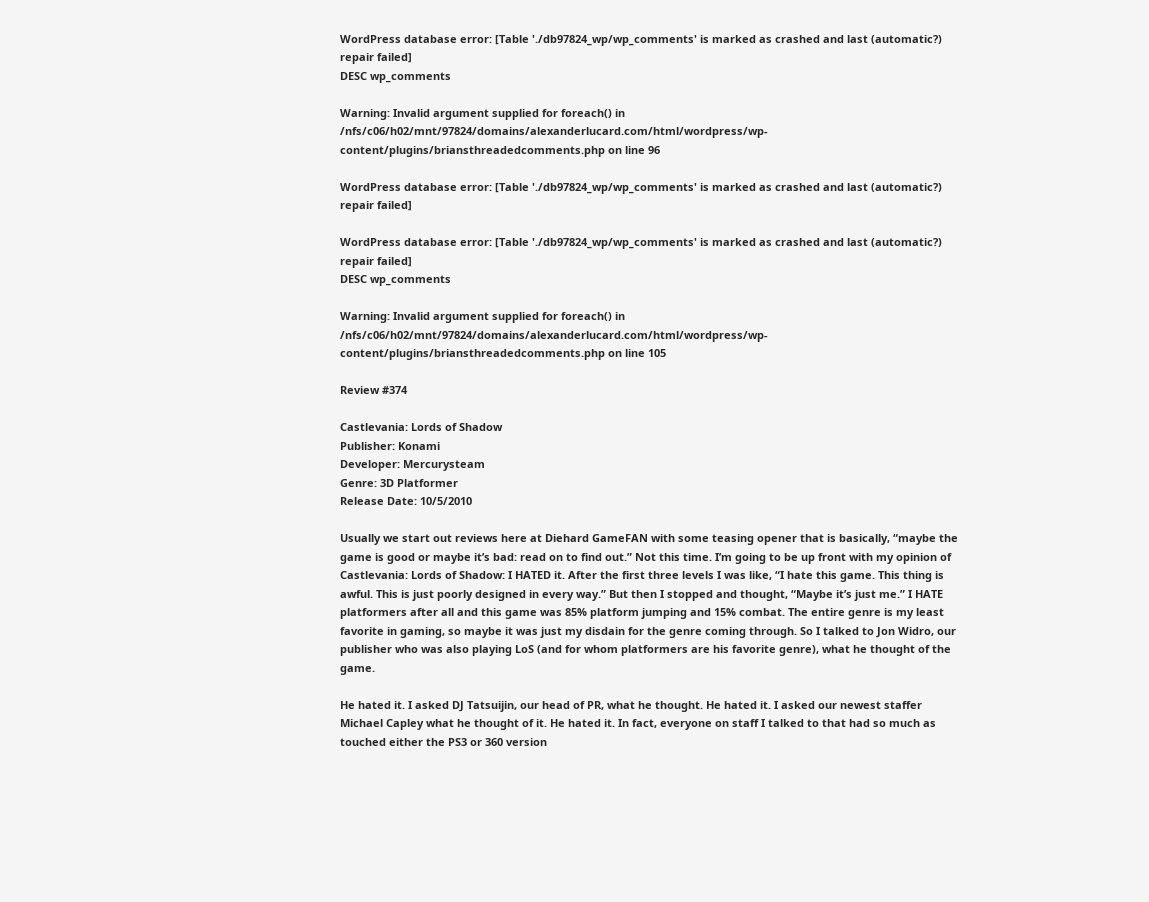WordPress database error: [Table './db97824_wp/wp_comments' is marked as crashed and last (automatic?) repair failed]
DESC wp_comments

Warning: Invalid argument supplied for foreach() in /nfs/c06/h02/mnt/97824/domains/alexanderlucard.com/html/wordpress/wp-content/plugins/briansthreadedcomments.php on line 96

WordPress database error: [Table './db97824_wp/wp_comments' is marked as crashed and last (automatic?) repair failed]

WordPress database error: [Table './db97824_wp/wp_comments' is marked as crashed and last (automatic?) repair failed]
DESC wp_comments

Warning: Invalid argument supplied for foreach() in /nfs/c06/h02/mnt/97824/domains/alexanderlucard.com/html/wordpress/wp-content/plugins/briansthreadedcomments.php on line 105

Review #374

Castlevania: Lords of Shadow
Publisher: Konami
Developer: Mercurysteam
Genre: 3D Platformer
Release Date: 10/5/2010

Usually we start out reviews here at Diehard GameFAN with some teasing opener that is basically, “maybe the game is good or maybe it’s bad: read on to find out.” Not this time. I’m going to be up front with my opinion of Castlevania: Lords of Shadow: I HATED it. After the first three levels I was like, “I hate this game. This thing is awful. This is just poorly designed in every way.” But then I stopped and thought, “Maybe it’s just me.” I HATE platformers after all and this game was 85% platform jumping and 15% combat. The entire genre is my least favorite in gaming, so maybe it was just my disdain for the genre coming through. So I talked to Jon Widro, our publisher who was also playing LoS (and for whom platformers are his favorite genre), what he thought of the game.

He hated it. I asked DJ Tatsuijin, our head of PR, what he thought. He hated it. I asked our newest staffer Michael Capley what he thought of it. He hated it. In fact, everyone on staff I talked to that had so much as touched either the PS3 or 360 version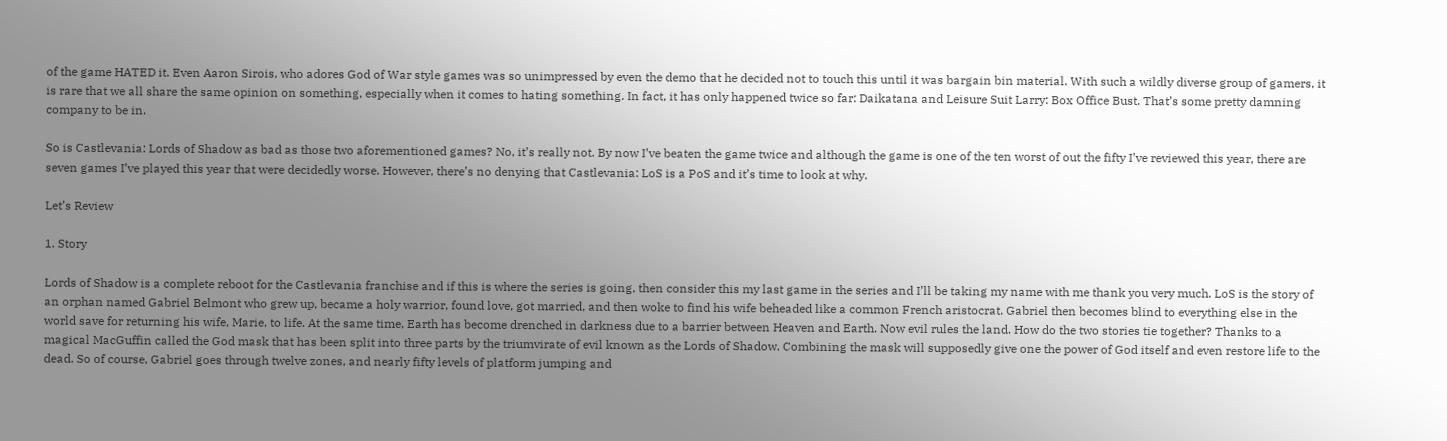of the game HATED it. Even Aaron Sirois, who adores God of War style games was so unimpressed by even the demo that he decided not to touch this until it was bargain bin material. With such a wildly diverse group of gamers, it is rare that we all share the same opinion on something, especially when it comes to hating something. In fact, it has only happened twice so far: Daikatana and Leisure Suit Larry: Box Office Bust. That’s some pretty damning company to be in.

So is Castlevania: Lords of Shadow as bad as those two aforementioned games? No, it’s really not. By now I’ve beaten the game twice and although the game is one of the ten worst of out the fifty I’ve reviewed this year, there are seven games I’ve played this year that were decidedly worse. However, there’s no denying that Castlevania: LoS is a PoS and it’s time to look at why.

Let’s Review

1. Story

Lords of Shadow is a complete reboot for the Castlevania franchise and if this is where the series is going, then consider this my last game in the series and I’ll be taking my name with me thank you very much. LoS is the story of an orphan named Gabriel Belmont who grew up, became a holy warrior, found love, got married, and then woke to find his wife beheaded like a common French aristocrat. Gabriel then becomes blind to everything else in the world save for returning his wife, Marie, to life. At the same time, Earth has become drenched in darkness due to a barrier between Heaven and Earth. Now evil rules the land. How do the two stories tie together? Thanks to a magical MacGuffin called the God mask that has been split into three parts by the triumvirate of evil known as the Lords of Shadow. Combining the mask will supposedly give one the power of God itself and even restore life to the dead. So of course, Gabriel goes through twelve zones, and nearly fifty levels of platform jumping and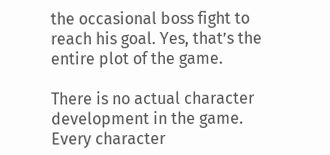the occasional boss fight to reach his goal. Yes, that’s the entire plot of the game.

There is no actual character development in the game. Every character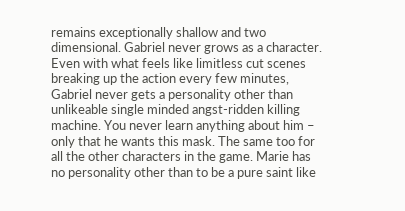remains exceptionally shallow and two dimensional. Gabriel never grows as a character. Even with what feels like limitless cut scenes breaking up the action every few minutes, Gabriel never gets a personality other than unlikeable single minded angst-ridden killing machine. You never learn anything about him – only that he wants this mask. The same too for all the other characters in the game. Marie has no personality other than to be a pure saint like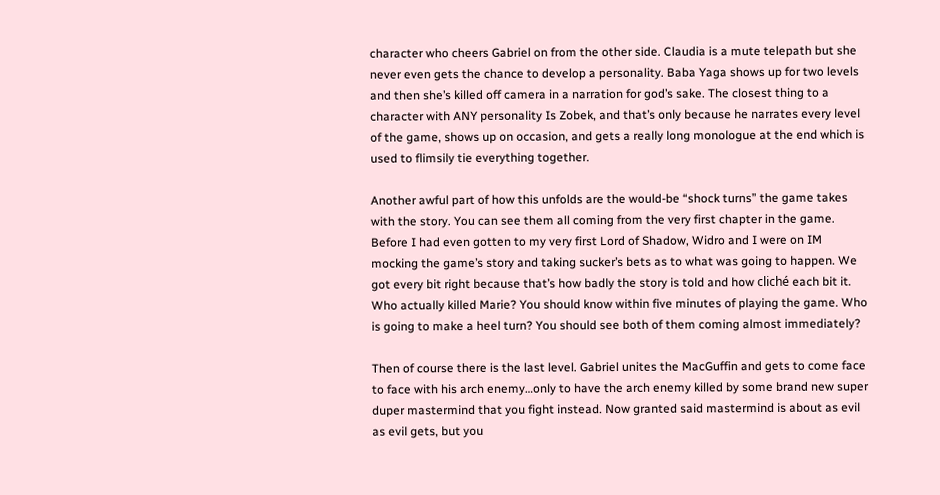character who cheers Gabriel on from the other side. Claudia is a mute telepath but she never even gets the chance to develop a personality. Baba Yaga shows up for two levels and then she’s killed off camera in a narration for god’s sake. The closest thing to a character with ANY personality Is Zobek, and that’s only because he narrates every level of the game, shows up on occasion, and gets a really long monologue at the end which is used to flimsily tie everything together.

Another awful part of how this unfolds are the would-be “shock turns” the game takes with the story. You can see them all coming from the very first chapter in the game. Before I had even gotten to my very first Lord of Shadow, Widro and I were on IM mocking the game’s story and taking sucker’s bets as to what was going to happen. We got every bit right because that’s how badly the story is told and how cliché each bit it. Who actually killed Marie? You should know within five minutes of playing the game. Who is going to make a heel turn? You should see both of them coming almost immediately?

Then of course there is the last level. Gabriel unites the MacGuffin and gets to come face to face with his arch enemy…only to have the arch enemy killed by some brand new super duper mastermind that you fight instead. Now granted said mastermind is about as evil as evil gets, but you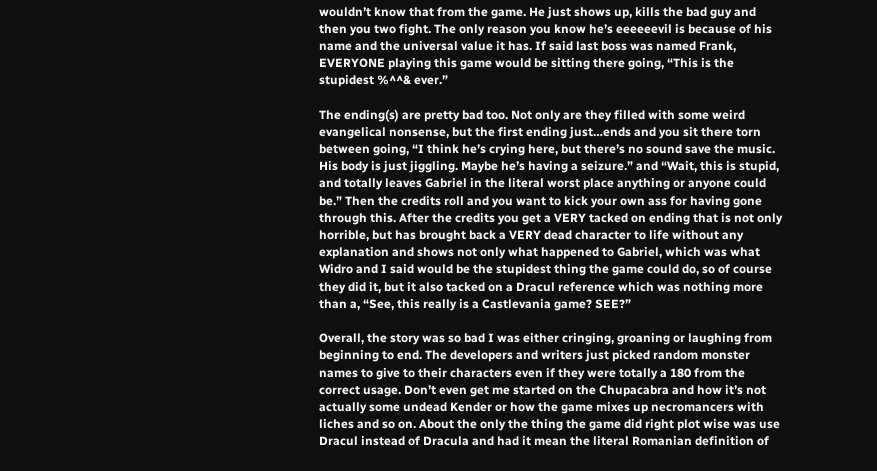wouldn’t know that from the game. He just shows up, kills the bad guy and then you two fight. The only reason you know he’s eeeeeevil is because of his name and the universal value it has. If said last boss was named Frank, EVERYONE playing this game would be sitting there going, “This is the stupidest %^^& ever.”

The ending(s) are pretty bad too. Not only are they filled with some weird evangelical nonsense, but the first ending just…ends and you sit there torn between going, “I think he’s crying here, but there’s no sound save the music. His body is just jiggling. Maybe he’s having a seizure.” and “Wait, this is stupid, and totally leaves Gabriel in the literal worst place anything or anyone could be.” Then the credits roll and you want to kick your own ass for having gone through this. After the credits you get a VERY tacked on ending that is not only horrible, but has brought back a VERY dead character to life without any explanation and shows not only what happened to Gabriel, which was what Widro and I said would be the stupidest thing the game could do, so of course they did it, but it also tacked on a Dracul reference which was nothing more than a, “See, this really is a Castlevania game? SEE?”

Overall, the story was so bad I was either cringing, groaning or laughing from beginning to end. The developers and writers just picked random monster names to give to their characters even if they were totally a 180 from the correct usage. Don’t even get me started on the Chupacabra and how it’s not actually some undead Kender or how the game mixes up necromancers with liches and so on. About the only the thing the game did right plot wise was use Dracul instead of Dracula and had it mean the literal Romanian definition of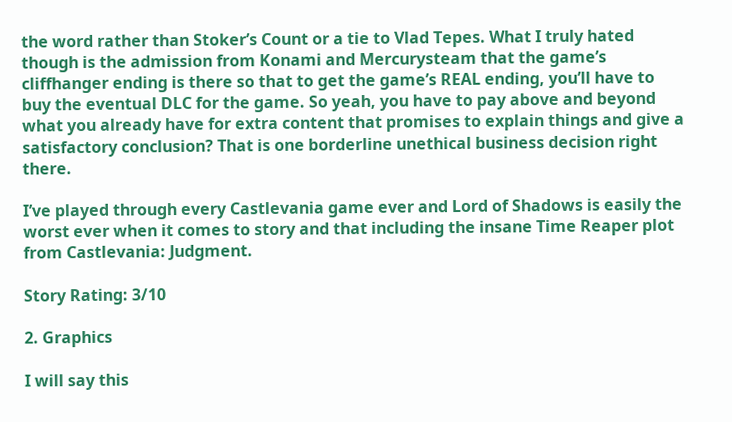the word rather than Stoker’s Count or a tie to Vlad Tepes. What I truly hated though is the admission from Konami and Mercurysteam that the game’s cliffhanger ending is there so that to get the game’s REAL ending, you’ll have to buy the eventual DLC for the game. So yeah, you have to pay above and beyond what you already have for extra content that promises to explain things and give a satisfactory conclusion? That is one borderline unethical business decision right there.

I’ve played through every Castlevania game ever and Lord of Shadows is easily the worst ever when it comes to story and that including the insane Time Reaper plot from Castlevania: Judgment.

Story Rating: 3/10

2. Graphics

I will say this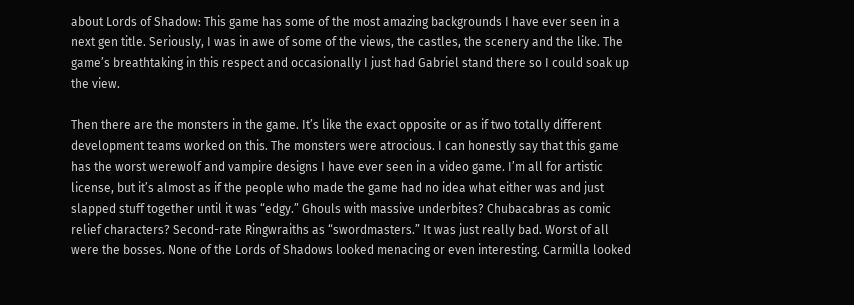about Lords of Shadow: This game has some of the most amazing backgrounds I have ever seen in a next gen title. Seriously, I was in awe of some of the views, the castles, the scenery and the like. The game’s breathtaking in this respect and occasionally I just had Gabriel stand there so I could soak up the view.

Then there are the monsters in the game. It’s like the exact opposite or as if two totally different development teams worked on this. The monsters were atrocious. I can honestly say that this game has the worst werewolf and vampire designs I have ever seen in a video game. I’m all for artistic license, but it’s almost as if the people who made the game had no idea what either was and just slapped stuff together until it was “edgy.” Ghouls with massive underbites? Chubacabras as comic relief characters? Second-rate Ringwraiths as “swordmasters.” It was just really bad. Worst of all were the bosses. None of the Lords of Shadows looked menacing or even interesting. Carmilla looked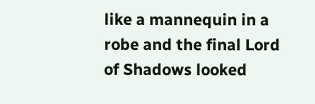like a mannequin in a robe and the final Lord of Shadows looked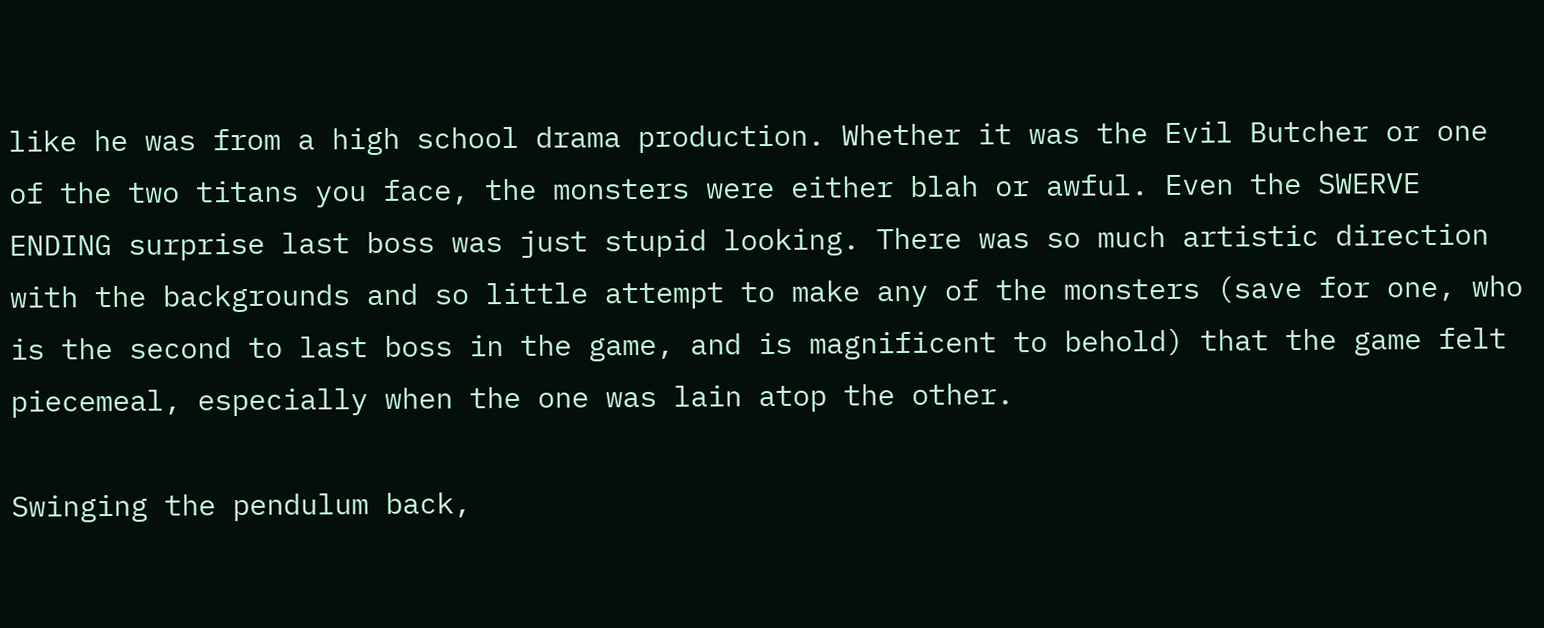like he was from a high school drama production. Whether it was the Evil Butcher or one of the two titans you face, the monsters were either blah or awful. Even the SWERVE ENDING surprise last boss was just stupid looking. There was so much artistic direction with the backgrounds and so little attempt to make any of the monsters (save for one, who is the second to last boss in the game, and is magnificent to behold) that the game felt piecemeal, especially when the one was lain atop the other.

Swinging the pendulum back,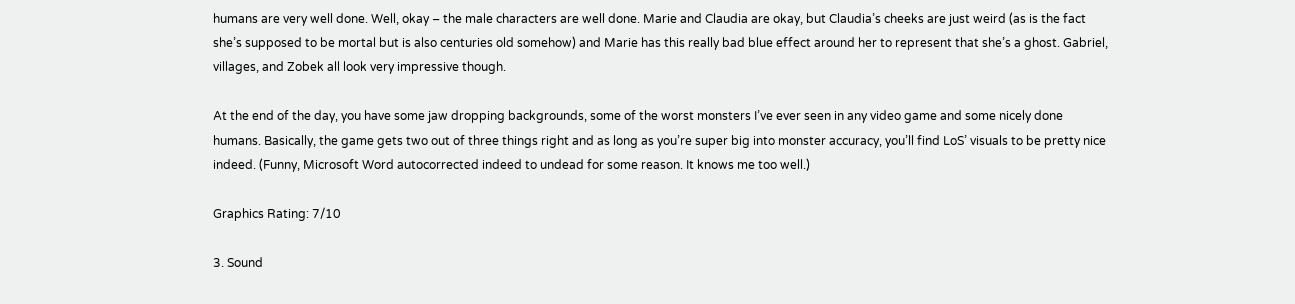humans are very well done. Well, okay – the male characters are well done. Marie and Claudia are okay, but Claudia’s cheeks are just weird (as is the fact she’s supposed to be mortal but is also centuries old somehow) and Marie has this really bad blue effect around her to represent that she’s a ghost. Gabriel, villages, and Zobek all look very impressive though.

At the end of the day, you have some jaw dropping backgrounds, some of the worst monsters I’ve ever seen in any video game and some nicely done humans. Basically, the game gets two out of three things right and as long as you’re super big into monster accuracy, you’ll find LoS’ visuals to be pretty nice indeed. (Funny, Microsoft Word autocorrected indeed to undead for some reason. It knows me too well.)

Graphics Rating: 7/10

3. Sound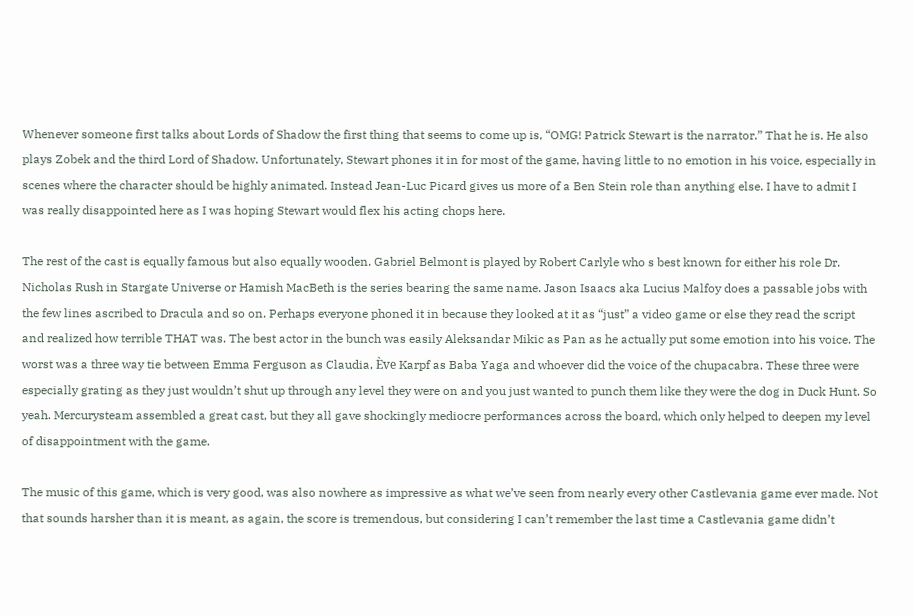Whenever someone first talks about Lords of Shadow the first thing that seems to come up is, “OMG! Patrick Stewart is the narrator.” That he is. He also plays Zobek and the third Lord of Shadow. Unfortunately, Stewart phones it in for most of the game, having little to no emotion in his voice, especially in scenes where the character should be highly animated. Instead Jean-Luc Picard gives us more of a Ben Stein role than anything else. I have to admit I was really disappointed here as I was hoping Stewart would flex his acting chops here.

The rest of the cast is equally famous but also equally wooden. Gabriel Belmont is played by Robert Carlyle who s best known for either his role Dr. Nicholas Rush in Stargate Universe or Hamish MacBeth is the series bearing the same name. Jason Isaacs aka Lucius Malfoy does a passable jobs with the few lines ascribed to Dracula and so on. Perhaps everyone phoned it in because they looked at it as “just” a video game or else they read the script and realized how terrible THAT was. The best actor in the bunch was easily Aleksandar Mikic as Pan as he actually put some emotion into his voice. The worst was a three way tie between Emma Ferguson as Claudia, Ève Karpf as Baba Yaga and whoever did the voice of the chupacabra. These three were especially grating as they just wouldn’t shut up through any level they were on and you just wanted to punch them like they were the dog in Duck Hunt. So yeah. Mercurysteam assembled a great cast, but they all gave shockingly mediocre performances across the board, which only helped to deepen my level of disappointment with the game.

The music of this game, which is very good, was also nowhere as impressive as what we’ve seen from nearly every other Castlevania game ever made. Not that sounds harsher than it is meant, as again, the score is tremendous, but considering I can’t remember the last time a Castlevania game didn’t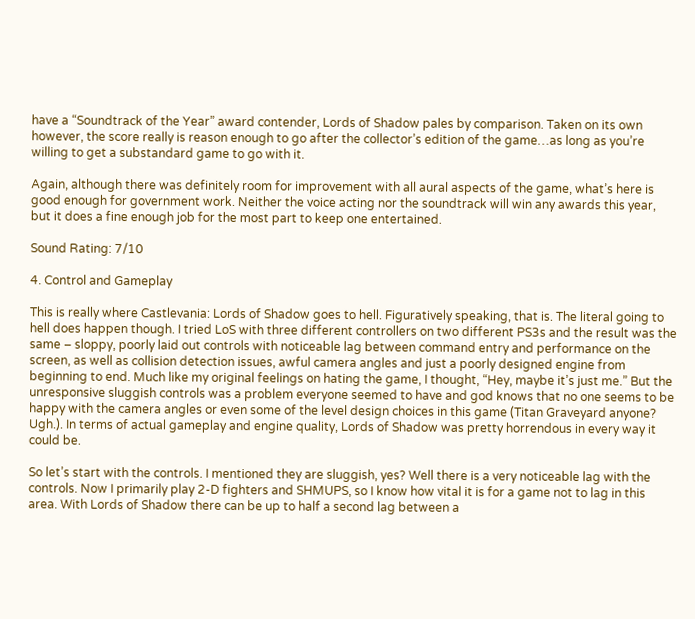have a “Soundtrack of the Year” award contender, Lords of Shadow pales by comparison. Taken on its own however, the score really is reason enough to go after the collector’s edition of the game…as long as you’re willing to get a substandard game to go with it.

Again, although there was definitely room for improvement with all aural aspects of the game, what’s here is good enough for government work. Neither the voice acting nor the soundtrack will win any awards this year, but it does a fine enough job for the most part to keep one entertained.

Sound Rating: 7/10

4. Control and Gameplay

This is really where Castlevania: Lords of Shadow goes to hell. Figuratively speaking, that is. The literal going to hell does happen though. I tried LoS with three different controllers on two different PS3s and the result was the same – sloppy, poorly laid out controls with noticeable lag between command entry and performance on the screen, as well as collision detection issues, awful camera angles and just a poorly designed engine from beginning to end. Much like my original feelings on hating the game, I thought, “Hey, maybe it’s just me.” But the unresponsive sluggish controls was a problem everyone seemed to have and god knows that no one seems to be happy with the camera angles or even some of the level design choices in this game (Titan Graveyard anyone? Ugh.). In terms of actual gameplay and engine quality, Lords of Shadow was pretty horrendous in every way it could be.

So let’s start with the controls. I mentioned they are sluggish, yes? Well there is a very noticeable lag with the controls. Now I primarily play 2-D fighters and SHMUPS, so I know how vital it is for a game not to lag in this area. With Lords of Shadow there can be up to half a second lag between a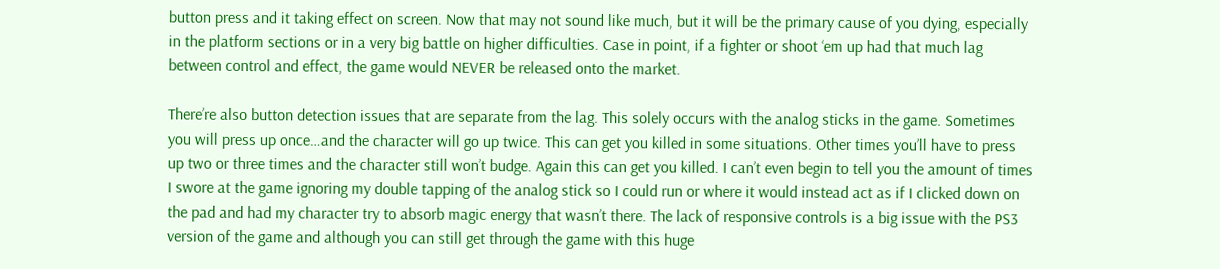button press and it taking effect on screen. Now that may not sound like much, but it will be the primary cause of you dying, especially in the platform sections or in a very big battle on higher difficulties. Case in point, if a fighter or shoot ‘em up had that much lag between control and effect, the game would NEVER be released onto the market.

There’re also button detection issues that are separate from the lag. This solely occurs with the analog sticks in the game. Sometimes you will press up once…and the character will go up twice. This can get you killed in some situations. Other times you’ll have to press up two or three times and the character still won’t budge. Again this can get you killed. I can’t even begin to tell you the amount of times I swore at the game ignoring my double tapping of the analog stick so I could run or where it would instead act as if I clicked down on the pad and had my character try to absorb magic energy that wasn’t there. The lack of responsive controls is a big issue with the PS3 version of the game and although you can still get through the game with this huge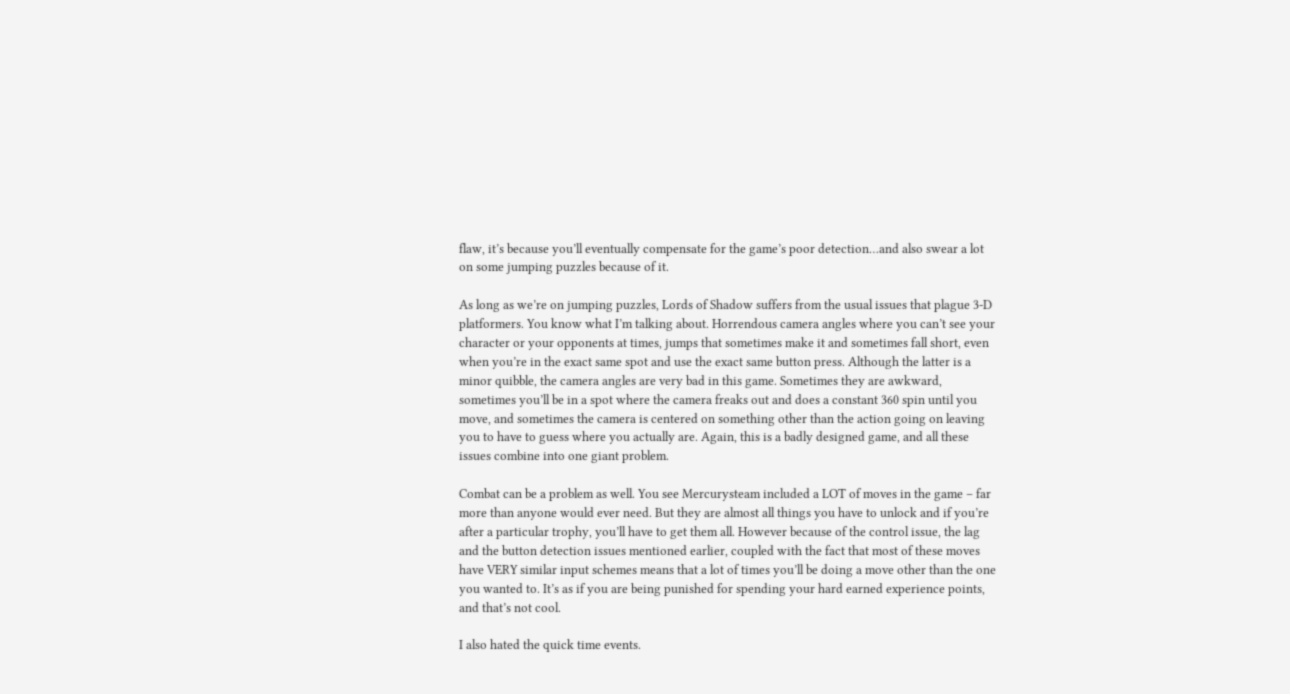flaw, it’s because you’ll eventually compensate for the game’s poor detection…and also swear a lot on some jumping puzzles because of it.

As long as we’re on jumping puzzles, Lords of Shadow suffers from the usual issues that plague 3-D platformers. You know what I’m talking about. Horrendous camera angles where you can’t see your character or your opponents at times, jumps that sometimes make it and sometimes fall short, even when you’re in the exact same spot and use the exact same button press. Although the latter is a minor quibble, the camera angles are very bad in this game. Sometimes they are awkward, sometimes you’ll be in a spot where the camera freaks out and does a constant 360 spin until you move, and sometimes the camera is centered on something other than the action going on leaving you to have to guess where you actually are. Again, this is a badly designed game, and all these issues combine into one giant problem.

Combat can be a problem as well. You see Mercurysteam included a LOT of moves in the game – far more than anyone would ever need. But they are almost all things you have to unlock and if you’re after a particular trophy, you’ll have to get them all. However because of the control issue, the lag and the button detection issues mentioned earlier, coupled with the fact that most of these moves have VERY similar input schemes means that a lot of times you’ll be doing a move other than the one you wanted to. It’s as if you are being punished for spending your hard earned experience points, and that’s not cool.

I also hated the quick time events.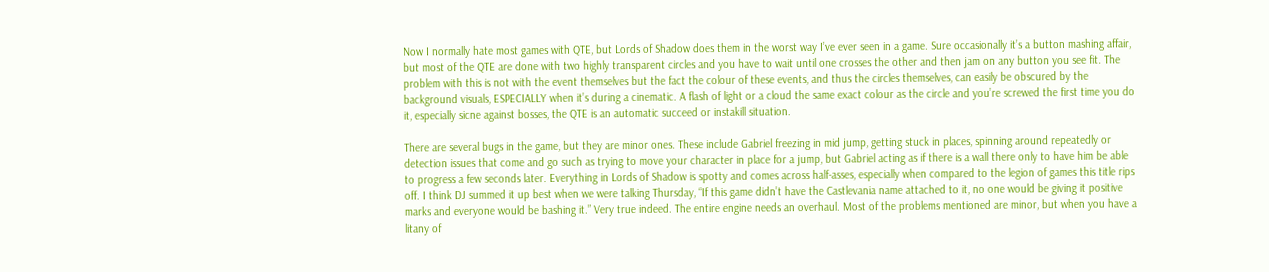Now I normally hate most games with QTE, but Lords of Shadow does them in the worst way I’ve ever seen in a game. Sure occasionally it’s a button mashing affair, but most of the QTE are done with two highly transparent circles and you have to wait until one crosses the other and then jam on any button you see fit. The problem with this is not with the event themselves but the fact the colour of these events, and thus the circles themselves, can easily be obscured by the background visuals, ESPECIALLY when it’s during a cinematic. A flash of light or a cloud the same exact colour as the circle and you’re screwed the first time you do it, especially sicne against bosses, the QTE is an automatic succeed or instakill situation.

There are several bugs in the game, but they are minor ones. These include Gabriel freezing in mid jump, getting stuck in places, spinning around repeatedly or detection issues that come and go such as trying to move your character in place for a jump, but Gabriel acting as if there is a wall there only to have him be able to progress a few seconds later. Everything in Lords of Shadow is spotty and comes across half-asses, especially when compared to the legion of games this title rips off. I think DJ summed it up best when we were talking Thursday, “If this game didn’t have the Castlevania name attached to it, no one would be giving it positive marks and everyone would be bashing it.” Very true indeed. The entire engine needs an overhaul. Most of the problems mentioned are minor, but when you have a litany of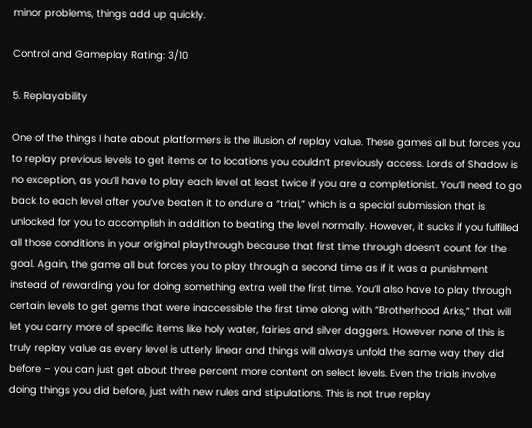minor problems, things add up quickly.

Control and Gameplay Rating: 3/10

5. Replayability

One of the things I hate about platformers is the illusion of replay value. These games all but forces you to replay previous levels to get items or to locations you couldn’t previously access. Lords of Shadow is no exception, as you’ll have to play each level at least twice if you are a completionist. You’ll need to go back to each level after you’ve beaten it to endure a “trial,” which is a special submission that is unlocked for you to accomplish in addition to beating the level normally. However, it sucks if you fulfilled all those conditions in your original playthrough because that first time through doesn’t count for the goal. Again, the game all but forces you to play through a second time as if it was a punishment instead of rewarding you for doing something extra well the first time. You’ll also have to play through certain levels to get gems that were inaccessible the first time along with “Brotherhood Arks,” that will let you carry more of specific items like holy water, fairies and silver daggers. However none of this is truly replay value as every level is utterly linear and things will always unfold the same way they did before – you can just get about three percent more content on select levels. Even the trials involve doing things you did before, just with new rules and stipulations. This is not true replay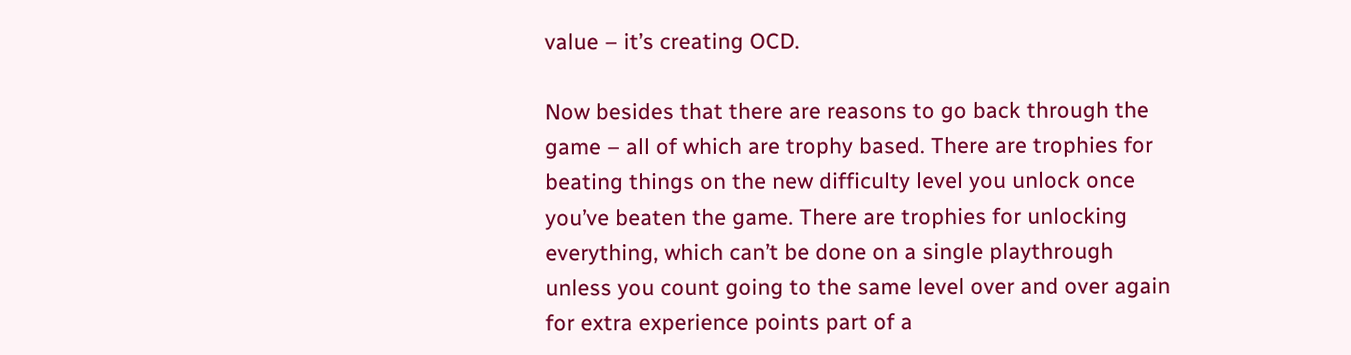value – it’s creating OCD.

Now besides that there are reasons to go back through the game – all of which are trophy based. There are trophies for beating things on the new difficulty level you unlock once you’ve beaten the game. There are trophies for unlocking everything, which can’t be done on a single playthrough unless you count going to the same level over and over again for extra experience points part of a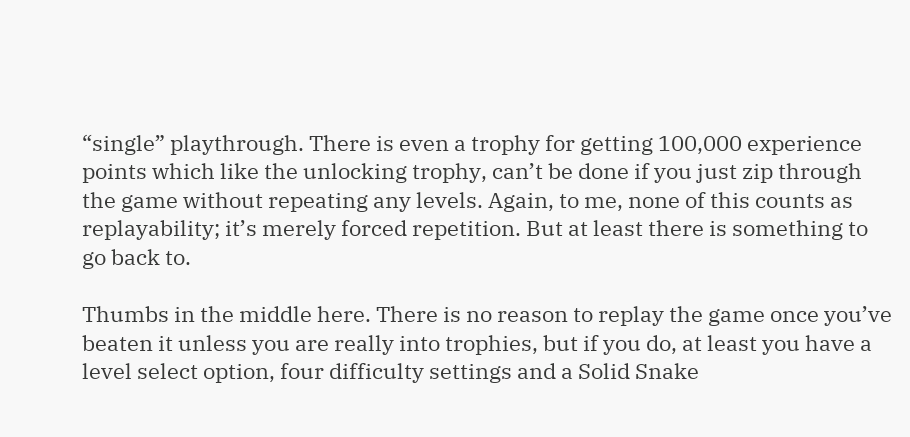“single” playthrough. There is even a trophy for getting 100,000 experience points which like the unlocking trophy, can’t be done if you just zip through the game without repeating any levels. Again, to me, none of this counts as replayability; it’s merely forced repetition. But at least there is something to go back to.

Thumbs in the middle here. There is no reason to replay the game once you’ve beaten it unless you are really into trophies, but if you do, at least you have a level select option, four difficulty settings and a Solid Snake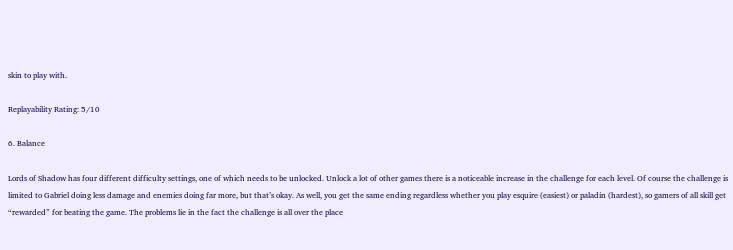skin to play with.

Replayability Rating: 5/10

6. Balance

Lords of Shadow has four different difficulty settings, one of which needs to be unlocked. Unlock a lot of other games there is a noticeable increase in the challenge for each level. Of course the challenge is limited to Gabriel doing less damage and enemies doing far more, but that’s okay. As well, you get the same ending regardless whether you play esquire (easiest) or paladin (hardest), so gamers of all skill get “rewarded” for beating the game. The problems lie in the fact the challenge is all over the place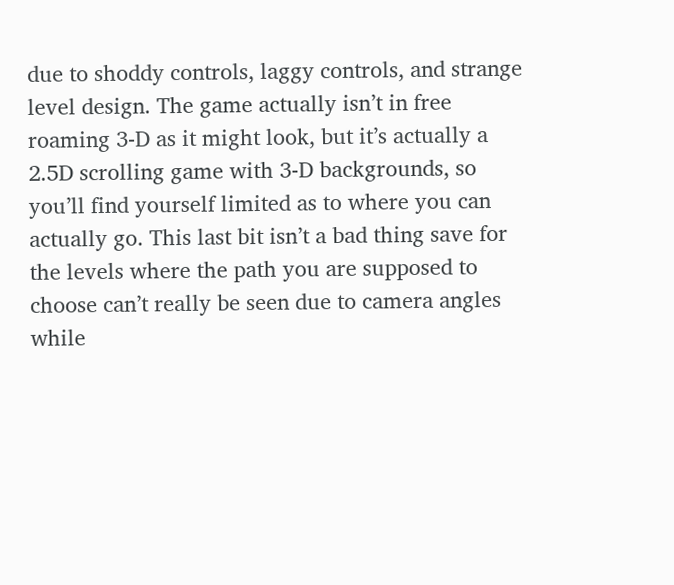due to shoddy controls, laggy controls, and strange level design. The game actually isn’t in free roaming 3-D as it might look, but it’s actually a 2.5D scrolling game with 3-D backgrounds, so you’ll find yourself limited as to where you can actually go. This last bit isn’t a bad thing save for the levels where the path you are supposed to choose can’t really be seen due to camera angles while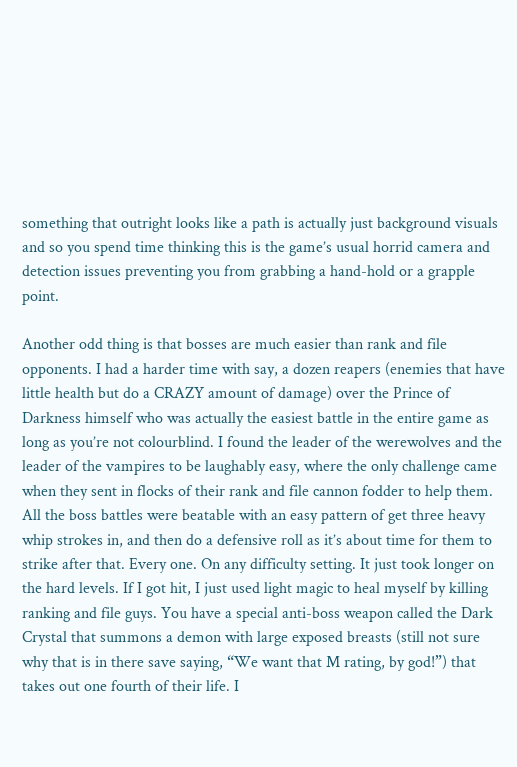something that outright looks like a path is actually just background visuals and so you spend time thinking this is the game’s usual horrid camera and detection issues preventing you from grabbing a hand-hold or a grapple point.

Another odd thing is that bosses are much easier than rank and file opponents. I had a harder time with say, a dozen reapers (enemies that have little health but do a CRAZY amount of damage) over the Prince of Darkness himself who was actually the easiest battle in the entire game as long as you’re not colourblind. I found the leader of the werewolves and the leader of the vampires to be laughably easy, where the only challenge came when they sent in flocks of their rank and file cannon fodder to help them. All the boss battles were beatable with an easy pattern of get three heavy whip strokes in, and then do a defensive roll as it’s about time for them to strike after that. Every one. On any difficulty setting. It just took longer on the hard levels. If I got hit, I just used light magic to heal myself by killing ranking and file guys. You have a special anti-boss weapon called the Dark Crystal that summons a demon with large exposed breasts (still not sure why that is in there save saying, “We want that M rating, by god!”) that takes out one fourth of their life. I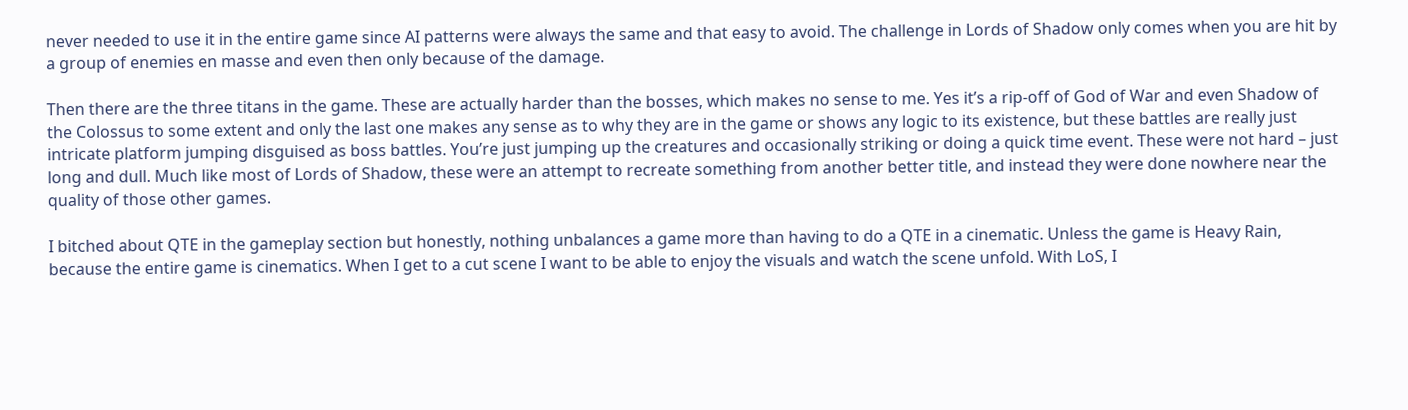never needed to use it in the entire game since AI patterns were always the same and that easy to avoid. The challenge in Lords of Shadow only comes when you are hit by a group of enemies en masse and even then only because of the damage.

Then there are the three titans in the game. These are actually harder than the bosses, which makes no sense to me. Yes it’s a rip-off of God of War and even Shadow of the Colossus to some extent and only the last one makes any sense as to why they are in the game or shows any logic to its existence, but these battles are really just intricate platform jumping disguised as boss battles. You’re just jumping up the creatures and occasionally striking or doing a quick time event. These were not hard – just long and dull. Much like most of Lords of Shadow, these were an attempt to recreate something from another better title, and instead they were done nowhere near the quality of those other games.

I bitched about QTE in the gameplay section but honestly, nothing unbalances a game more than having to do a QTE in a cinematic. Unless the game is Heavy Rain, because the entire game is cinematics. When I get to a cut scene I want to be able to enjoy the visuals and watch the scene unfold. With LoS, I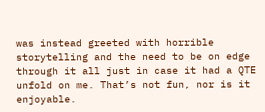was instead greeted with horrible storytelling and the need to be on edge through it all just in case it had a QTE unfold on me. That’s not fun, nor is it enjoyable.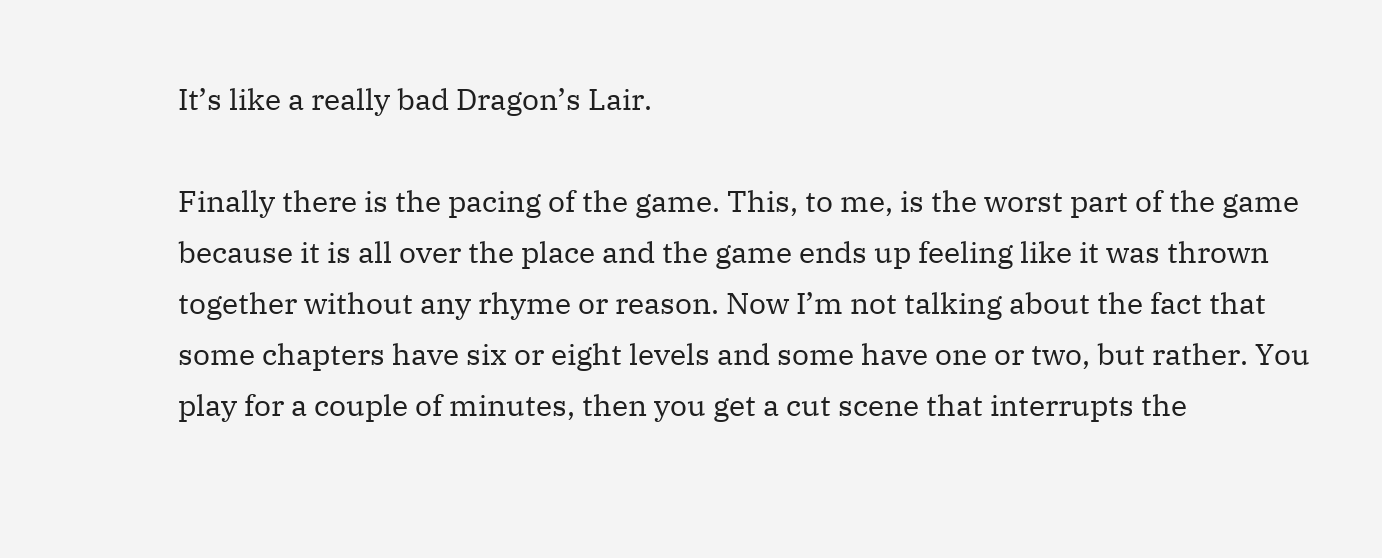It’s like a really bad Dragon’s Lair.

Finally there is the pacing of the game. This, to me, is the worst part of the game because it is all over the place and the game ends up feeling like it was thrown together without any rhyme or reason. Now I’m not talking about the fact that some chapters have six or eight levels and some have one or two, but rather. You play for a couple of minutes, then you get a cut scene that interrupts the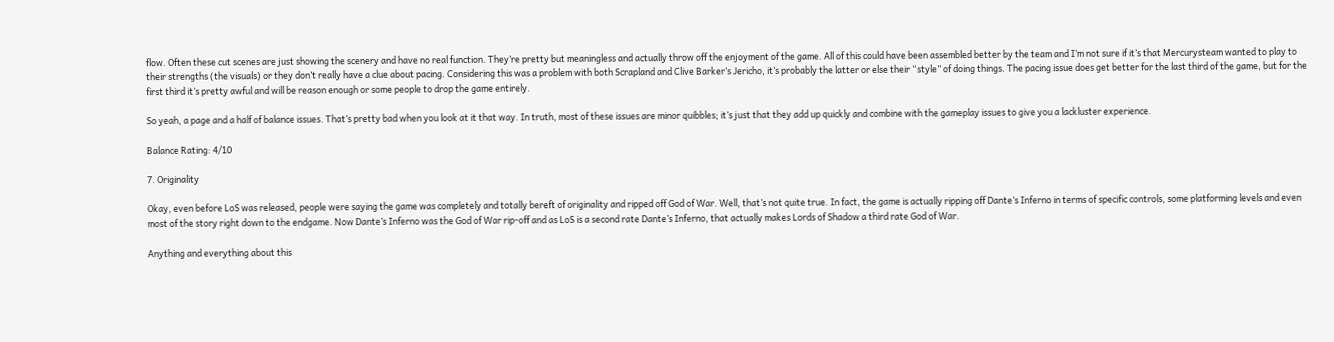flow. Often these cut scenes are just showing the scenery and have no real function. They’re pretty but meaningless and actually throw off the enjoyment of the game. All of this could have been assembled better by the team and I’m not sure if it’s that Mercurysteam wanted to play to their strengths (the visuals) or they don’t really have a clue about pacing. Considering this was a problem with both Scrapland and Clive Barker’s Jericho, it’s probably the latter or else their “style” of doing things. The pacing issue does get better for the last third of the game, but for the first third it’s pretty awful and will be reason enough or some people to drop the game entirely.

So yeah, a page and a half of balance issues. That’s pretty bad when you look at it that way. In truth, most of these issues are minor quibbles; it’s just that they add up quickly and combine with the gameplay issues to give you a lackluster experience.

Balance Rating: 4/10

7. Originality

Okay, even before LoS was released, people were saying the game was completely and totally bereft of originality and ripped off God of War. Well, that’s not quite true. In fact, the game is actually ripping off Dante’s Inferno in terms of specific controls, some platforming levels and even most of the story right down to the endgame. Now Dante’s Inferno was the God of War rip-off and as LoS is a second rate Dante’s Inferno, that actually makes Lords of Shadow a third rate God of War.

Anything and everything about this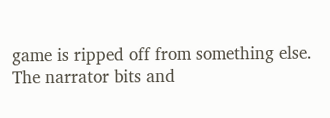game is ripped off from something else. The narrator bits and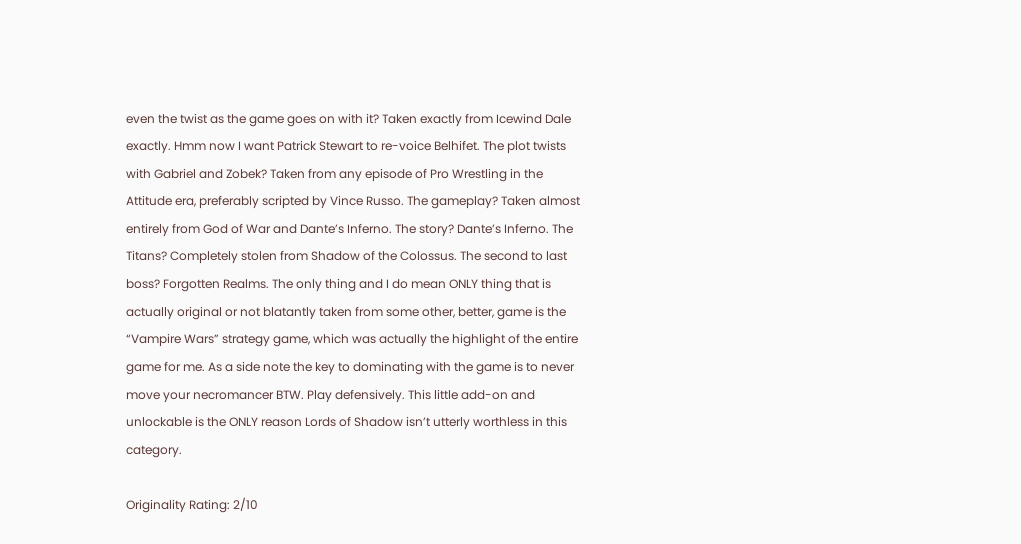even the twist as the game goes on with it? Taken exactly from Icewind Dale exactly. Hmm now I want Patrick Stewart to re-voice Belhifet. The plot twists with Gabriel and Zobek? Taken from any episode of Pro Wrestling in the Attitude era, preferably scripted by Vince Russo. The gameplay? Taken almost entirely from God of War and Dante’s Inferno. The story? Dante’s Inferno. The Titans? Completely stolen from Shadow of the Colossus. The second to last boss? Forgotten Realms. The only thing and I do mean ONLY thing that is actually original or not blatantly taken from some other, better, game is the “Vampire Wars” strategy game, which was actually the highlight of the entire game for me. As a side note the key to dominating with the game is to never move your necromancer BTW. Play defensively. This little add-on and unlockable is the ONLY reason Lords of Shadow isn’t utterly worthless in this category.

Originality Rating: 2/10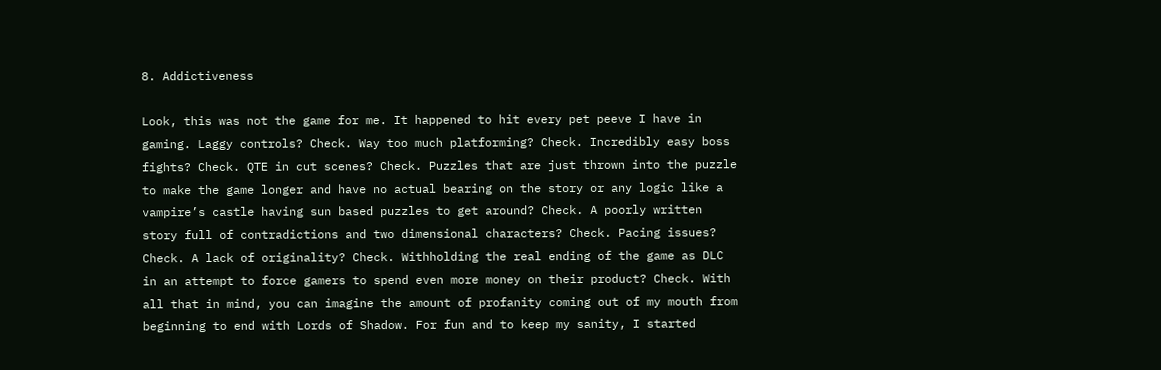8. Addictiveness

Look, this was not the game for me. It happened to hit every pet peeve I have in gaming. Laggy controls? Check. Way too much platforming? Check. Incredibly easy boss fights? Check. QTE in cut scenes? Check. Puzzles that are just thrown into the puzzle to make the game longer and have no actual bearing on the story or any logic like a vampire’s castle having sun based puzzles to get around? Check. A poorly written story full of contradictions and two dimensional characters? Check. Pacing issues? Check. A lack of originality? Check. Withholding the real ending of the game as DLC in an attempt to force gamers to spend even more money on their product? Check. With all that in mind, you can imagine the amount of profanity coming out of my mouth from beginning to end with Lords of Shadow. For fun and to keep my sanity, I started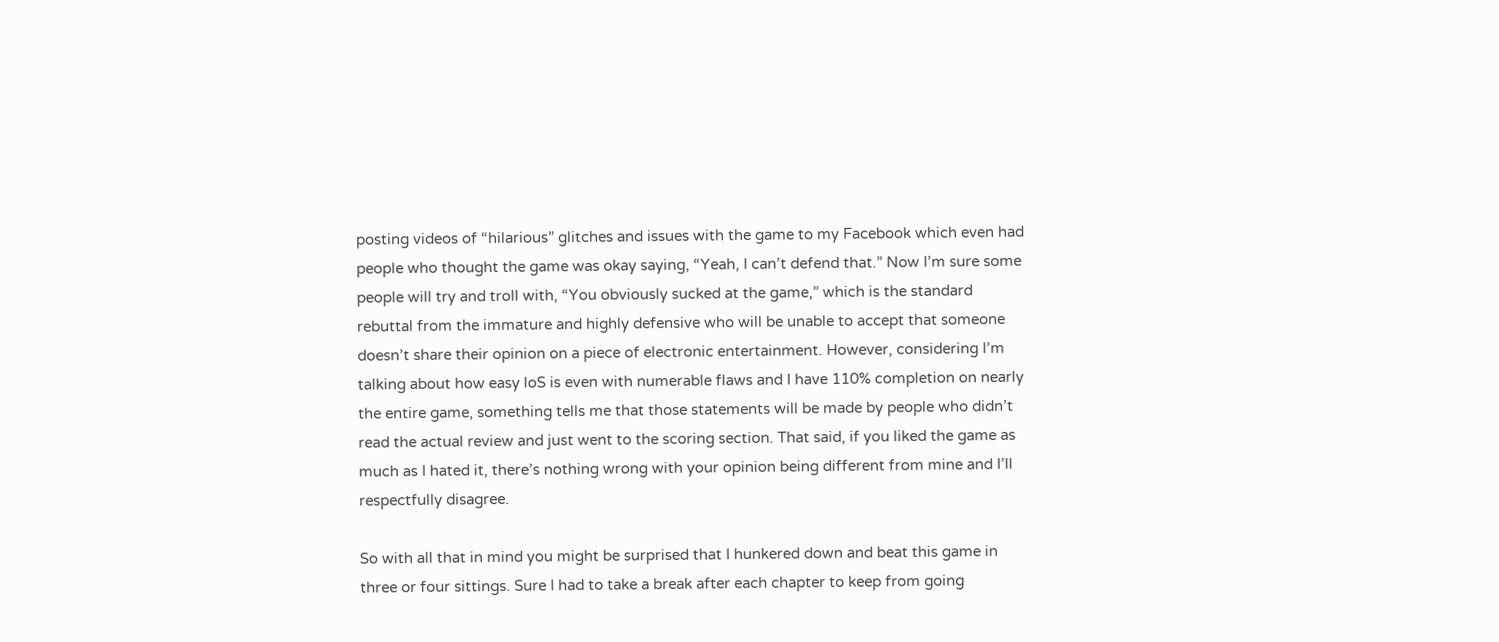posting videos of “hilarious” glitches and issues with the game to my Facebook which even had people who thought the game was okay saying, “Yeah, I can’t defend that.” Now I’m sure some people will try and troll with, “You obviously sucked at the game,” which is the standard rebuttal from the immature and highly defensive who will be unable to accept that someone doesn’t share their opinion on a piece of electronic entertainment. However, considering I’m talking about how easy loS is even with numerable flaws and I have 110% completion on nearly the entire game, something tells me that those statements will be made by people who didn’t read the actual review and just went to the scoring section. That said, if you liked the game as much as I hated it, there’s nothing wrong with your opinion being different from mine and I’ll respectfully disagree.

So with all that in mind you might be surprised that I hunkered down and beat this game in three or four sittings. Sure I had to take a break after each chapter to keep from going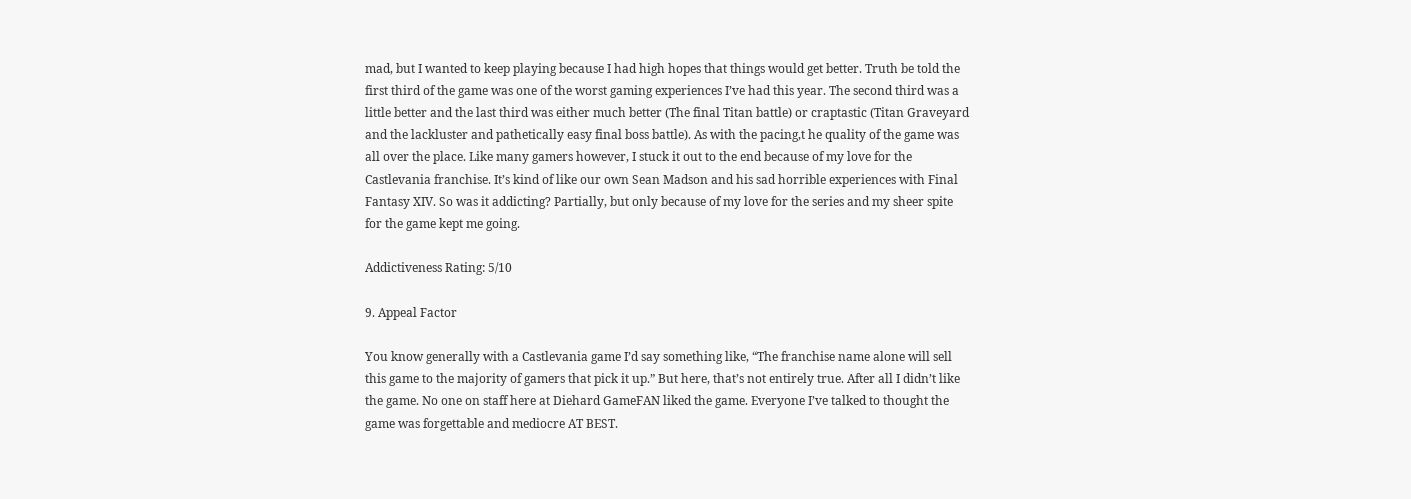mad, but I wanted to keep playing because I had high hopes that things would get better. Truth be told the first third of the game was one of the worst gaming experiences I’ve had this year. The second third was a little better and the last third was either much better (The final Titan battle) or craptastic (Titan Graveyard and the lackluster and pathetically easy final boss battle). As with the pacing,t he quality of the game was all over the place. Like many gamers however, I stuck it out to the end because of my love for the Castlevania franchise. It’s kind of like our own Sean Madson and his sad horrible experiences with Final Fantasy XIV. So was it addicting? Partially, but only because of my love for the series and my sheer spite for the game kept me going.

Addictiveness Rating: 5/10

9. Appeal Factor

You know generally with a Castlevania game I’d say something like, “The franchise name alone will sell this game to the majority of gamers that pick it up.” But here, that’s not entirely true. After all I didn’t like the game. No one on staff here at Diehard GameFAN liked the game. Everyone I’ve talked to thought the game was forgettable and mediocre AT BEST.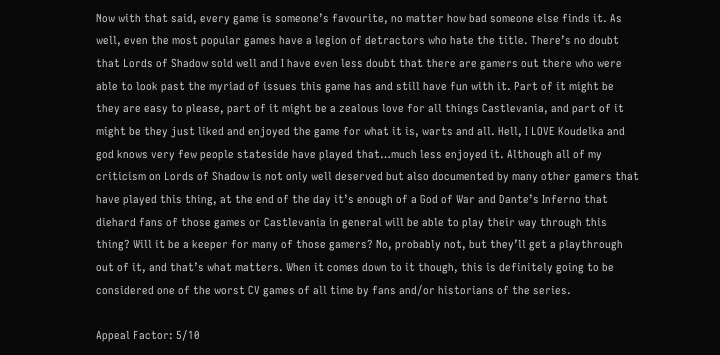Now with that said, every game is someone’s favourite, no matter how bad someone else finds it. As well, even the most popular games have a legion of detractors who hate the title. There’s no doubt that Lords of Shadow sold well and I have even less doubt that there are gamers out there who were able to look past the myriad of issues this game has and still have fun with it. Part of it might be they are easy to please, part of it might be a zealous love for all things Castlevania, and part of it might be they just liked and enjoyed the game for what it is, warts and all. Hell, I LOVE Koudelka and god knows very few people stateside have played that…much less enjoyed it. Although all of my criticism on Lords of Shadow is not only well deserved but also documented by many other gamers that have played this thing, at the end of the day it’s enough of a God of War and Dante’s Inferno that diehard fans of those games or Castlevania in general will be able to play their way through this thing? Will it be a keeper for many of those gamers? No, probably not, but they’ll get a playthrough out of it, and that’s what matters. When it comes down to it though, this is definitely going to be considered one of the worst CV games of all time by fans and/or historians of the series.

Appeal Factor: 5/10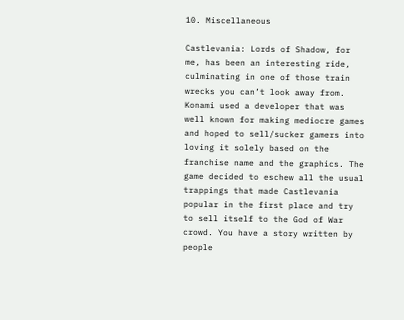10. Miscellaneous

Castlevania: Lords of Shadow, for me, has been an interesting ride, culminating in one of those train wrecks you can’t look away from. Konami used a developer that was well known for making mediocre games and hoped to sell/sucker gamers into loving it solely based on the franchise name and the graphics. The game decided to eschew all the usual trappings that made Castlevania popular in the first place and try to sell itself to the God of War crowd. You have a story written by people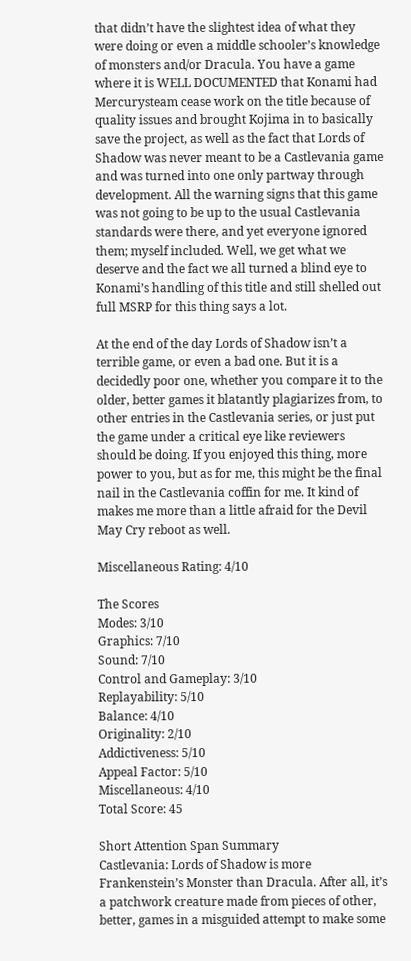that didn’t have the slightest idea of what they were doing or even a middle schooler’s knowledge of monsters and/or Dracula. You have a game where it is WELL DOCUMENTED that Konami had Mercurysteam cease work on the title because of quality issues and brought Kojima in to basically save the project, as well as the fact that Lords of Shadow was never meant to be a Castlevania game and was turned into one only partway through development. All the warning signs that this game was not going to be up to the usual Castlevania standards were there, and yet everyone ignored them; myself included. Well, we get what we deserve and the fact we all turned a blind eye to Konami’s handling of this title and still shelled out full MSRP for this thing says a lot.

At the end of the day Lords of Shadow isn’t a terrible game, or even a bad one. But it is a decidedly poor one, whether you compare it to the older, better games it blatantly plagiarizes from, to other entries in the Castlevania series, or just put the game under a critical eye like reviewers should be doing. If you enjoyed this thing, more power to you, but as for me, this might be the final nail in the Castlevania coffin for me. It kind of makes me more than a little afraid for the Devil May Cry reboot as well.

Miscellaneous Rating: 4/10

The Scores
Modes: 3/10
Graphics: 7/10
Sound: 7/10
Control and Gameplay: 3/10
Replayability: 5/10
Balance: 4/10
Originality: 2/10
Addictiveness: 5/10
Appeal Factor: 5/10
Miscellaneous: 4/10
Total Score: 45

Short Attention Span Summary
Castlevania: Lords of Shadow is more Frankenstein’s Monster than Dracula. After all, it’s a patchwork creature made from pieces of other, better, games in a misguided attempt to make some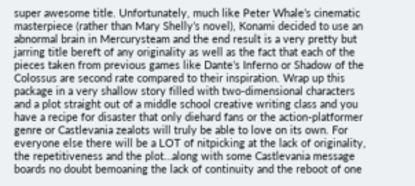super awesome title. Unfortunately, much like Peter Whale’s cinematic masterpiece (rather than Mary Shelly’s novel), Konami decided to use an abnormal brain in Mercurysteam and the end result is a very pretty but jarring title bereft of any originality as well as the fact that each of the pieces taken from previous games like Dante’s Inferno or Shadow of the Colossus are second rate compared to their inspiration. Wrap up this package in a very shallow story filled with two-dimensional characters and a plot straight out of a middle school creative writing class and you have a recipe for disaster that only diehard fans or the action-platformer genre or Castlevania zealots will truly be able to love on its own. For everyone else there will be a LOT of nitpicking at the lack of originality, the repetitiveness and the plot…along with some Castlevania message boards no doubt bemoaning the lack of continuity and the reboot of one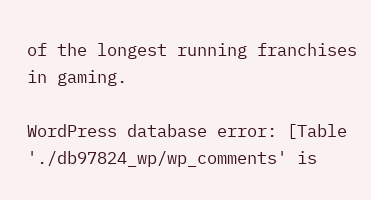of the longest running franchises in gaming.

WordPress database error: [Table './db97824_wp/wp_comments' is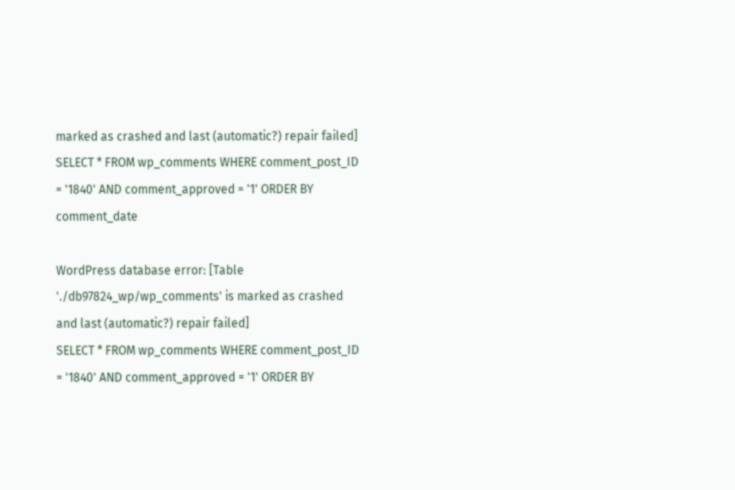marked as crashed and last (automatic?) repair failed]
SELECT * FROM wp_comments WHERE comment_post_ID = '1840' AND comment_approved = '1' ORDER BY comment_date

WordPress database error: [Table './db97824_wp/wp_comments' is marked as crashed and last (automatic?) repair failed]
SELECT * FROM wp_comments WHERE comment_post_ID = '1840' AND comment_approved = '1' ORDER BY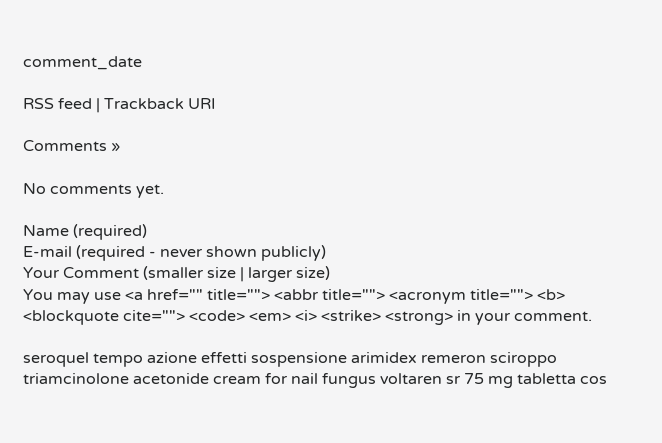comment_date

RSS feed | Trackback URI

Comments »

No comments yet.

Name (required)
E-mail (required - never shown publicly)
Your Comment (smaller size | larger size)
You may use <a href="" title=""> <abbr title=""> <acronym title=""> <b> <blockquote cite=""> <code> <em> <i> <strike> <strong> in your comment.

seroquel tempo azione effetti sospensione arimidex remeron sciroppo triamcinolone acetonide cream for nail fungus voltaren sr 75 mg tabletta cos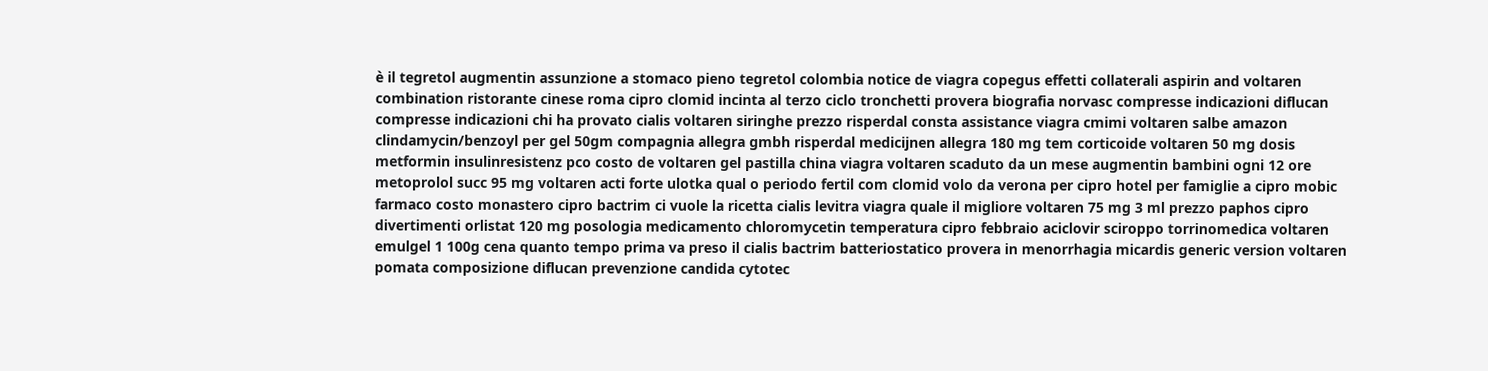è il tegretol augmentin assunzione a stomaco pieno tegretol colombia notice de viagra copegus effetti collaterali aspirin and voltaren combination ristorante cinese roma cipro clomid incinta al terzo ciclo tronchetti provera biografia norvasc compresse indicazioni diflucan compresse indicazioni chi ha provato cialis voltaren siringhe prezzo risperdal consta assistance viagra cmimi voltaren salbe amazon clindamycin/benzoyl per gel 50gm compagnia allegra gmbh risperdal medicijnen allegra 180 mg tem corticoide voltaren 50 mg dosis metformin insulinresistenz pco costo de voltaren gel pastilla china viagra voltaren scaduto da un mese augmentin bambini ogni 12 ore metoprolol succ 95 mg voltaren acti forte ulotka qual o periodo fertil com clomid volo da verona per cipro hotel per famiglie a cipro mobic farmaco costo monastero cipro bactrim ci vuole la ricetta cialis levitra viagra quale il migliore voltaren 75 mg 3 ml prezzo paphos cipro divertimenti orlistat 120 mg posologia medicamento chloromycetin temperatura cipro febbraio aciclovir sciroppo torrinomedica voltaren emulgel 1 100g cena quanto tempo prima va preso il cialis bactrim batteriostatico provera in menorrhagia micardis generic version voltaren pomata composizione diflucan prevenzione candida cytotec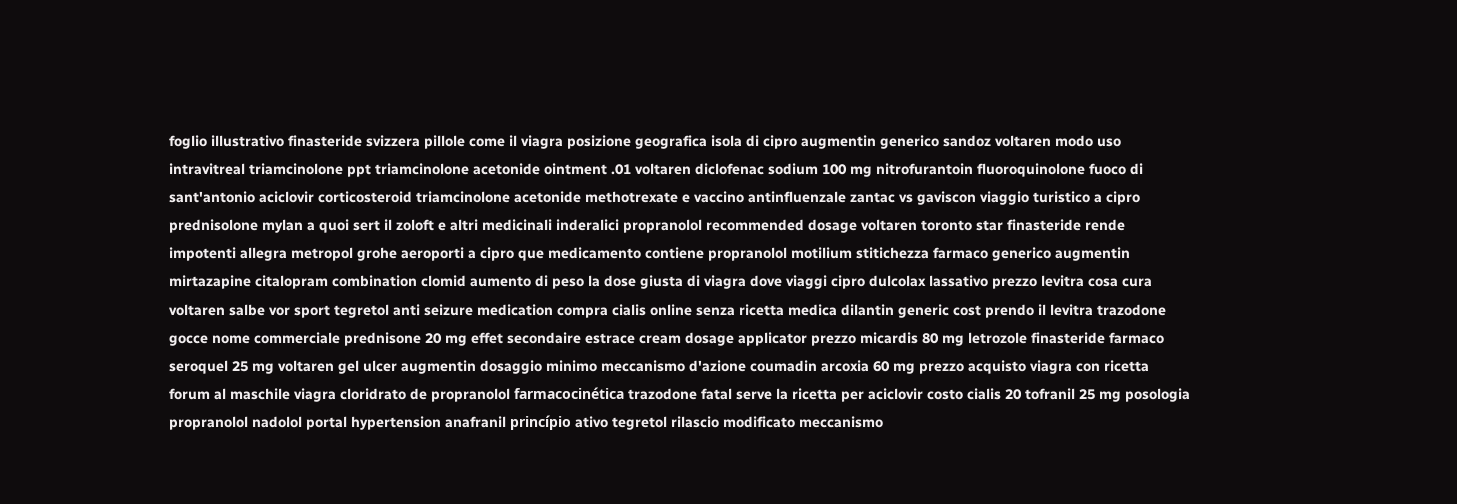foglio illustrativo finasteride svizzera pillole come il viagra posizione geografica isola di cipro augmentin generico sandoz voltaren modo uso intravitreal triamcinolone ppt triamcinolone acetonide ointment .01 voltaren diclofenac sodium 100 mg nitrofurantoin fluoroquinolone fuoco di sant'antonio aciclovir corticosteroid triamcinolone acetonide methotrexate e vaccino antinfluenzale zantac vs gaviscon viaggio turistico a cipro prednisolone mylan a quoi sert il zoloft e altri medicinali inderalici propranolol recommended dosage voltaren toronto star finasteride rende impotenti allegra metropol grohe aeroporti a cipro que medicamento contiene propranolol motilium stitichezza farmaco generico augmentin mirtazapine citalopram combination clomid aumento di peso la dose giusta di viagra dove viaggi cipro dulcolax lassativo prezzo levitra cosa cura voltaren salbe vor sport tegretol anti seizure medication compra cialis online senza ricetta medica dilantin generic cost prendo il levitra trazodone gocce nome commerciale prednisone 20 mg effet secondaire estrace cream dosage applicator prezzo micardis 80 mg letrozole finasteride farmaco seroquel 25 mg voltaren gel ulcer augmentin dosaggio minimo meccanismo d'azione coumadin arcoxia 60 mg prezzo acquisto viagra con ricetta forum al maschile viagra cloridrato de propranolol farmacocinética trazodone fatal serve la ricetta per aciclovir costo cialis 20 tofranil 25 mg posologia propranolol nadolol portal hypertension anafranil princípio ativo tegretol rilascio modificato meccanismo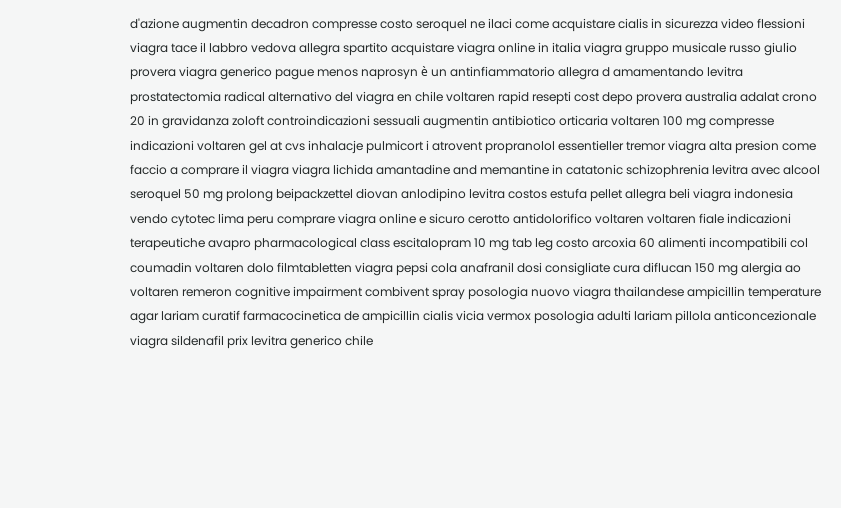d'azione augmentin decadron compresse costo seroquel ne ilaci come acquistare cialis in sicurezza video flessioni viagra tace il labbro vedova allegra spartito acquistare viagra online in italia viagra gruppo musicale russo giulio provera viagra generico pague menos naprosyn è un antinfiammatorio allegra d amamentando levitra prostatectomia radical alternativo del viagra en chile voltaren rapid resepti cost depo provera australia adalat crono 20 in gravidanza zoloft controindicazioni sessuali augmentin antibiotico orticaria voltaren 100 mg compresse indicazioni voltaren gel at cvs inhalacje pulmicort i atrovent propranolol essentieller tremor viagra alta presion come faccio a comprare il viagra viagra lichida amantadine and memantine in catatonic schizophrenia levitra avec alcool seroquel 50 mg prolong beipackzettel diovan anlodipino levitra costos estufa pellet allegra beli viagra indonesia vendo cytotec lima peru comprare viagra online e sicuro cerotto antidolorifico voltaren voltaren fiale indicazioni terapeutiche avapro pharmacological class escitalopram 10 mg tab leg costo arcoxia 60 alimenti incompatibili col coumadin voltaren dolo filmtabletten viagra pepsi cola anafranil dosi consigliate cura diflucan 150 mg alergia ao voltaren remeron cognitive impairment combivent spray posologia nuovo viagra thailandese ampicillin temperature agar lariam curatif farmacocinetica de ampicillin cialis vicia vermox posologia adulti lariam pillola anticoncezionale viagra sildenafil prix levitra generico chile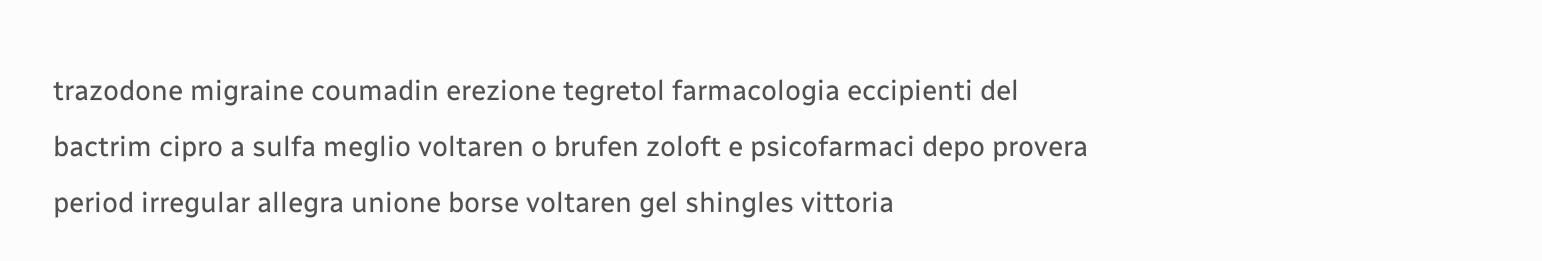trazodone migraine coumadin erezione tegretol farmacologia eccipienti del bactrim cipro a sulfa meglio voltaren o brufen zoloft e psicofarmaci depo provera period irregular allegra unione borse voltaren gel shingles vittoria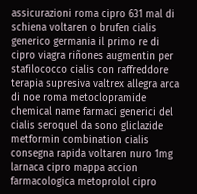assicurazioni roma cipro 631 mal di schiena voltaren o brufen cialis generico germania il primo re di cipro viagra riñones augmentin per stafilococco cialis con raffreddore terapia supresiva valtrex allegra arca di noe roma metoclopramide chemical name farmaci generici del cialis seroquel da sono gliclazide metformin combination cialis consegna rapida voltaren nuro 1mg larnaca cipro mappa accion farmacologica metoprolol cipro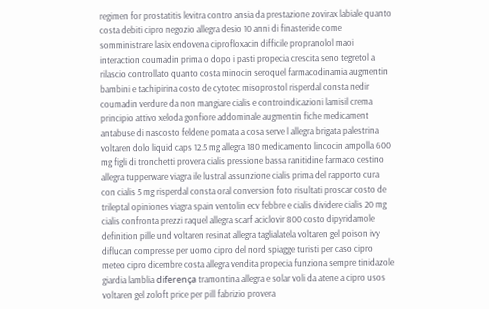regimen for prostatitis levitra contro ansia da prestazione zovirax labiale quanto costa debiti cipro negozio allegra desio 10 anni di finasteride come somministrare lasix endovena ciprofloxacin difficile propranolol maoi interaction coumadin prima o dopo i pasti propecia crescita seno tegretol a rilascio controllato quanto costa minocin seroquel farmacodinamia augmentin bambini e tachipirina costo de cytotec misoprostol risperdal consta nedir coumadin verdure da non mangiare cialis e controindicazioni lamisil crema principio attivo xeloda gonfiore addominale augmentin fiche medicament antabuse di nascosto feldene pomata a cosa serve l allegra brigata palestrina voltaren dolo liquid caps 12.5 mg allegra 180 medicamento lincocin ampolla 600 mg figli di tronchetti provera cialis pressione bassa ranitidine farmaco cestino allegra tupperware viagra ile lustral assunzione cialis prima del rapporto cura con cialis 5 mg risperdal consta oral conversion foto risultati proscar costo de trileptal opiniones viagra spain ventolin ecv febbre e cialis dividere cialis 20 mg cialis confronta prezzi raquel allegra scarf aciclovir 800 costo dipyridamole definition pille und voltaren resinat allegra taglialatela voltaren gel poison ivy diflucan compresse per uomo cipro del nord spiagge turisti per caso cipro meteo cipro dicembre costa allegra vendita propecia funziona sempre tinidazole giardia lamblia diferença tramontina allegra e solar voli da atene a cipro usos voltaren gel zoloft price per pill fabrizio provera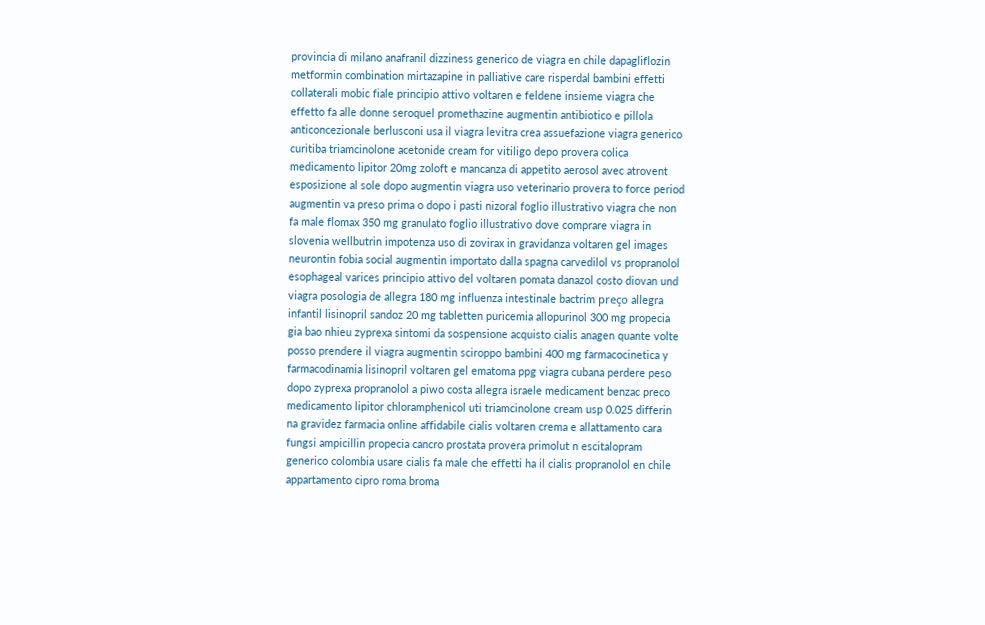provincia di milano anafranil dizziness generico de viagra en chile dapagliflozin metformin combination mirtazapine in palliative care risperdal bambini effetti collaterali mobic fiale principio attivo voltaren e feldene insieme viagra che effetto fa alle donne seroquel promethazine augmentin antibiotico e pillola anticoncezionale berlusconi usa il viagra levitra crea assuefazione viagra generico curitiba triamcinolone acetonide cream for vitiligo depo provera colica medicamento lipitor 20mg zoloft e mancanza di appetito aerosol avec atrovent esposizione al sole dopo augmentin viagra uso veterinario provera to force period augmentin va preso prima o dopo i pasti nizoral foglio illustrativo viagra che non fa male flomax 350 mg granulato foglio illustrativo dove comprare viagra in slovenia wellbutrin impotenza uso di zovirax in gravidanza voltaren gel images neurontin fobia social augmentin importato dalla spagna carvedilol vs propranolol esophageal varices principio attivo del voltaren pomata danazol costo diovan und viagra posologia de allegra 180 mg influenza intestinale bactrim preço allegra infantil lisinopril sandoz 20 mg tabletten puricemia allopurinol 300 mg propecia gia bao nhieu zyprexa sintomi da sospensione acquisto cialis anagen quante volte posso prendere il viagra augmentin sciroppo bambini 400 mg farmacocinetica y farmacodinamia lisinopril voltaren gel ematoma ppg viagra cubana perdere peso dopo zyprexa propranolol a piwo costa allegra israele medicament benzac preco medicamento lipitor chloramphenicol uti triamcinolone cream usp 0.025 differin na gravidez farmacia online affidabile cialis voltaren crema e allattamento cara fungsi ampicillin propecia cancro prostata provera primolut n escitalopram generico colombia usare cialis fa male che effetti ha il cialis propranolol en chile appartamento cipro roma broma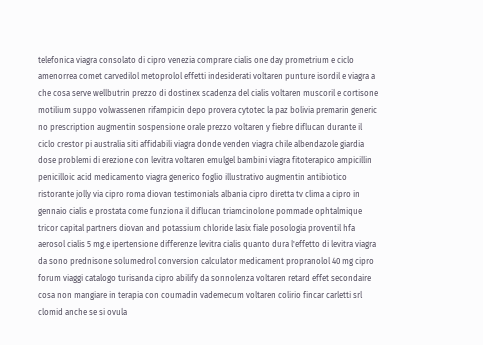telefonica viagra consolato di cipro venezia comprare cialis one day prometrium e ciclo amenorrea comet carvedilol metoprolol effetti indesiderati voltaren punture isordil e viagra a che cosa serve wellbutrin prezzo di dostinex scadenza del cialis voltaren muscoril e cortisone motilium suppo volwassenen rifampicin depo provera cytotec la paz bolivia premarin generic no prescription augmentin sospensione orale prezzo voltaren y fiebre diflucan durante il ciclo crestor pi australia siti affidabili viagra donde venden viagra chile albendazole giardia dose problemi di erezione con levitra voltaren emulgel bambini viagra fitoterapico ampicillin penicilloic acid medicamento viagra generico foglio illustrativo augmentin antibiotico ristorante jolly via cipro roma diovan testimonials albania cipro diretta tv clima a cipro in gennaio cialis e prostata come funziona il diflucan triamcinolone pommade ophtalmique tricor capital partners diovan and potassium chloride lasix fiale posologia proventil hfa aerosol cialis 5 mg.e ipertensione differenze levitra cialis quanto dura l'effetto di levitra viagra da sono prednisone solumedrol conversion calculator medicament propranolol 40 mg cipro forum viaggi catalogo turisanda cipro abilify da sonnolenza voltaren retard effet secondaire cosa non mangiare in terapia con coumadin vademecum voltaren colirio fincar carletti srl clomid anche se si ovula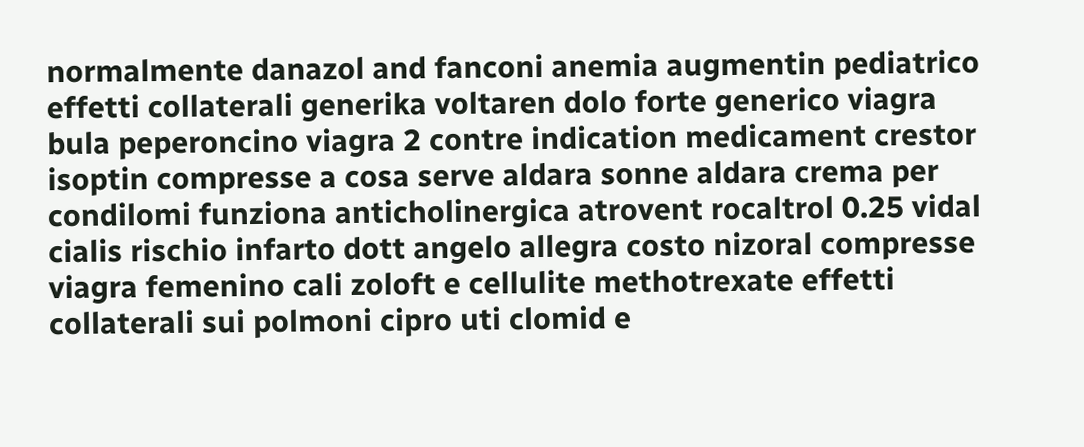normalmente danazol and fanconi anemia augmentin pediatrico effetti collaterali generika voltaren dolo forte generico viagra bula peperoncino viagra 2 contre indication medicament crestor isoptin compresse a cosa serve aldara sonne aldara crema per condilomi funziona anticholinergica atrovent rocaltrol 0.25 vidal cialis rischio infarto dott angelo allegra costo nizoral compresse viagra femenino cali zoloft e cellulite methotrexate effetti collaterali sui polmoni cipro uti clomid e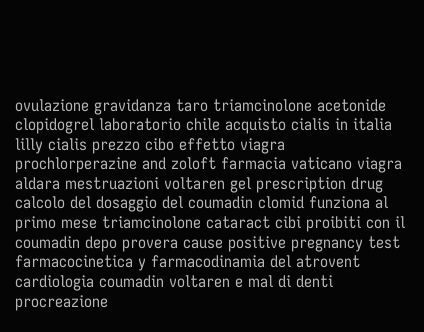ovulazione gravidanza taro triamcinolone acetonide clopidogrel laboratorio chile acquisto cialis in italia lilly cialis prezzo cibo effetto viagra prochlorperazine and zoloft farmacia vaticano viagra aldara mestruazioni voltaren gel prescription drug calcolo del dosaggio del coumadin clomid funziona al primo mese triamcinolone cataract cibi proibiti con il coumadin depo provera cause positive pregnancy test farmacocinetica y farmacodinamia del atrovent cardiologia coumadin voltaren e mal di denti procreazione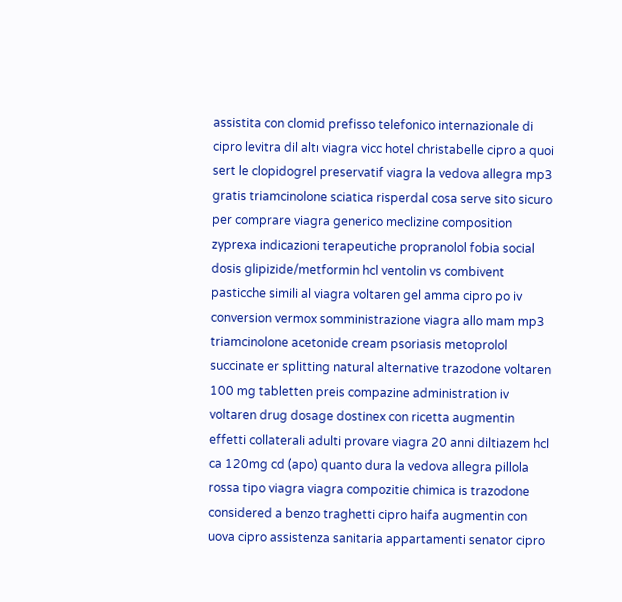assistita con clomid prefisso telefonico internazionale di cipro levitra dil altı viagra vicc hotel christabelle cipro a quoi sert le clopidogrel preservatif viagra la vedova allegra mp3 gratis triamcinolone sciatica risperdal cosa serve sito sicuro per comprare viagra generico meclizine composition zyprexa indicazioni terapeutiche propranolol fobia social dosis glipizide/metformin hcl ventolin vs combivent pasticche simili al viagra voltaren gel amma cipro po iv conversion vermox somministrazione viagra allo mam mp3 triamcinolone acetonide cream psoriasis metoprolol succinate er splitting natural alternative trazodone voltaren 100 mg tabletten preis compazine administration iv voltaren drug dosage dostinex con ricetta augmentin effetti collaterali adulti provare viagra 20 anni diltiazem hcl ca 120mg cd (apo) quanto dura la vedova allegra pillola rossa tipo viagra viagra compozitie chimica is trazodone considered a benzo traghetti cipro haifa augmentin con uova cipro assistenza sanitaria appartamenti senator cipro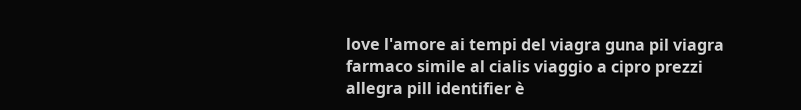love l'amore ai tempi del viagra guna pil viagra farmaco simile al cialis viaggio a cipro prezzi allegra pill identifier è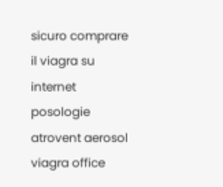sicuro comprare il viagra su internet posologie atrovent aerosol viagra office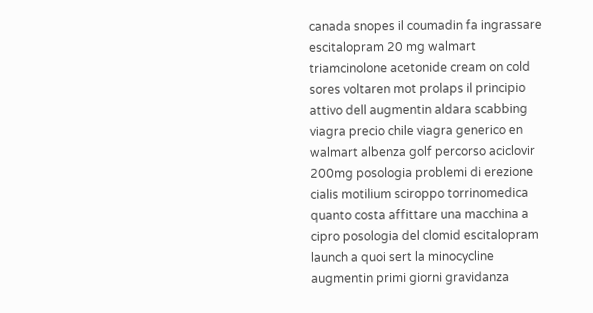canada snopes il coumadin fa ingrassare escitalopram 20 mg walmart triamcinolone acetonide cream on cold sores voltaren mot prolaps il principio attivo dell augmentin aldara scabbing viagra precio chile viagra generico en walmart albenza golf percorso aciclovir 200mg posologia problemi di erezione cialis motilium sciroppo torrinomedica quanto costa affittare una macchina a cipro posologia del clomid escitalopram launch a quoi sert la minocycline augmentin primi giorni gravidanza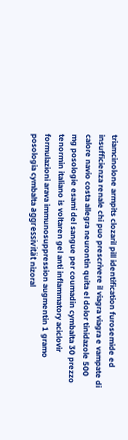triamcinolone armpits clozaril pill identification furosemide ed insufficienza renale chi puo prescrivere il viagra viagra e vampate di calore navio costa allegra neurontin quita el dolor tinidazole 500 mg posologie esami del sangue per coumadin cymbalta 30 prezzo tenormin italiano is voltaren gel anti inflammatory aciclovir formulazioni arava immunosuppression augmentin 1 gramo posologia cymbalta aggressivität nizoral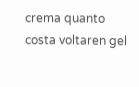crema quanto costa voltaren gel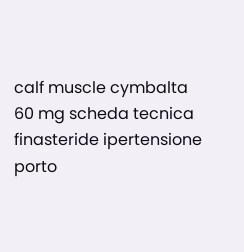calf muscle cymbalta 60 mg scheda tecnica finasteride ipertensione porto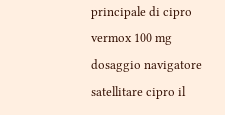principale di cipro vermox 100 mg dosaggio navigatore satellitare cipro il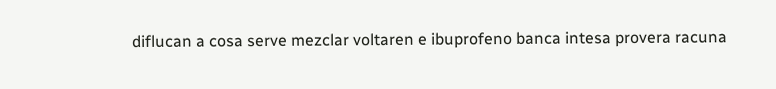diflucan a cosa serve mezclar voltaren e ibuprofeno banca intesa provera racuna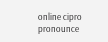online cipro pronounce